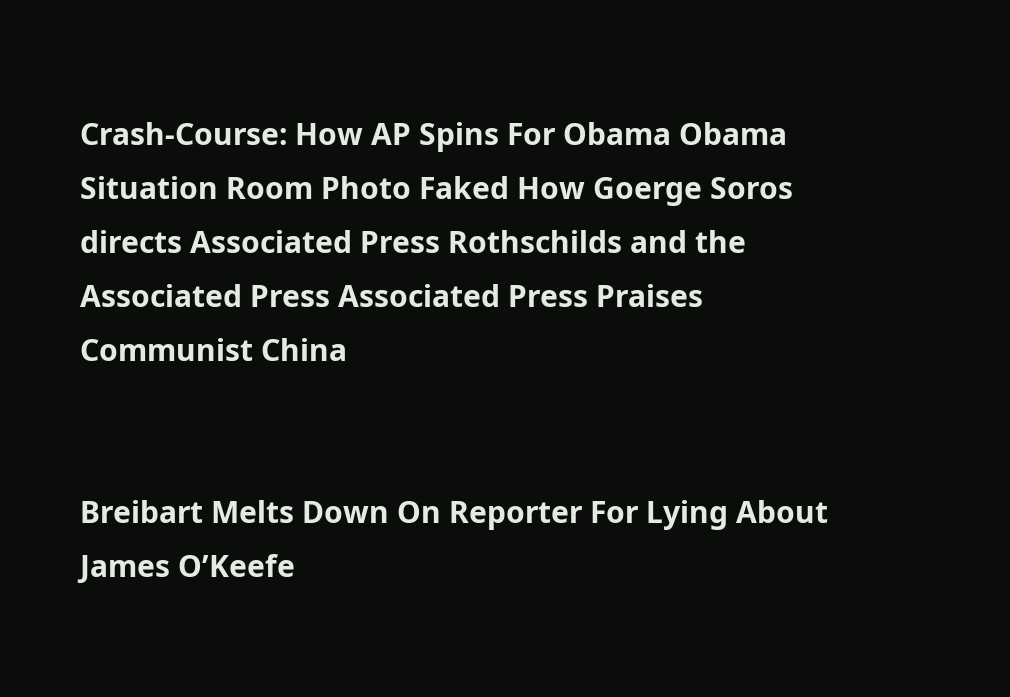Crash-Course: How AP Spins For Obama Obama Situation Room Photo Faked How Goerge Soros directs Associated Press Rothschilds and the Associated Press Associated Press Praises Communist China


Breibart Melts Down On Reporter For Lying About James O’Keefe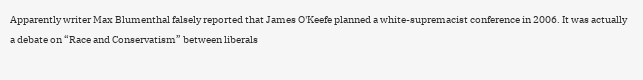Apparently writer Max Blumenthal falsely reported that James O'Keefe planned a white-supremacist conference in 2006. It was actually a debate on “Race and Conservatism” between liberals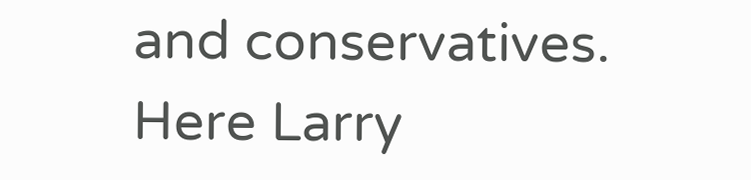and conservatives. Here Larry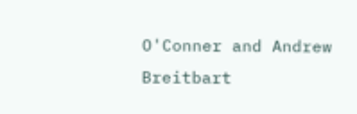O'Conner and Andrew Breitbart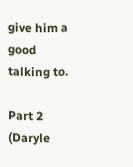give him a good talking to.

Part 2 (Daryle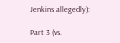Jenkins allegedly):

Part 3 (vs.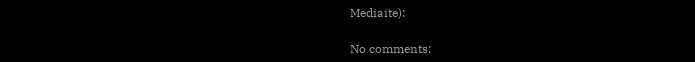Mediaite):

No comments: